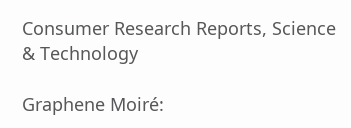Consumer Research Reports, Science & Technology

Graphene Moiré: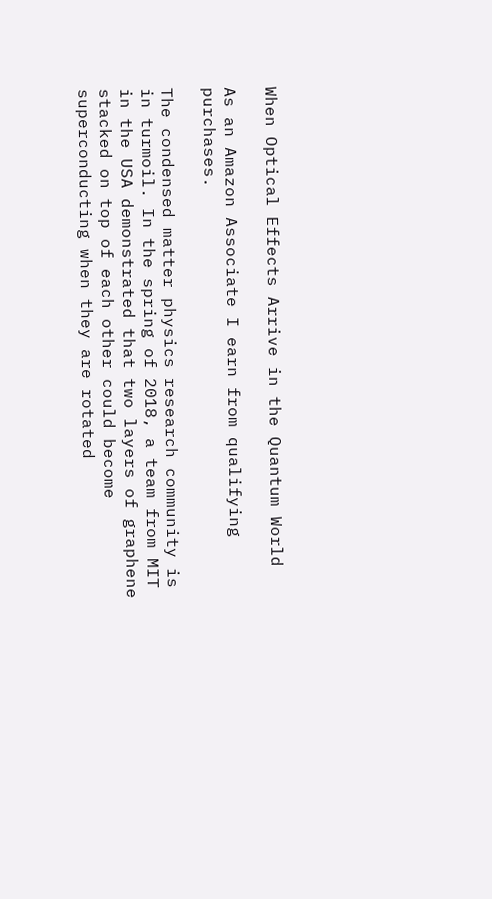When Optical Effects Arrive in the Quantum World

As an Amazon Associate I earn from qualifying purchases.

The condensed matter physics research community is in turmoil. In the spring of 2018, a team from MIT in the USA demonstrated that two layers of graphene stacked on top of each other could become superconducting when they are rotated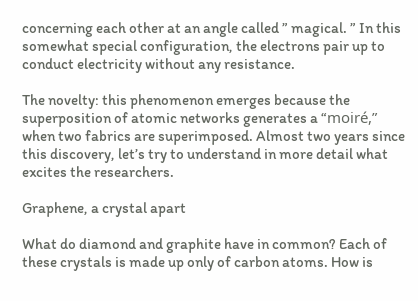concerning each other at an angle called ” magical. ” In this somewhat special configuration, the electrons pair up to conduct electricity without any resistance.

The novelty: this phenomenon emerges because the superposition of atomic networks generates a “moiré,” when two fabrics are superimposed. Almost two years since this discovery, let’s try to understand in more detail what excites the researchers.

Graphene, a crystal apart

What do diamond and graphite have in common? Each of these crystals is made up only of carbon atoms. How is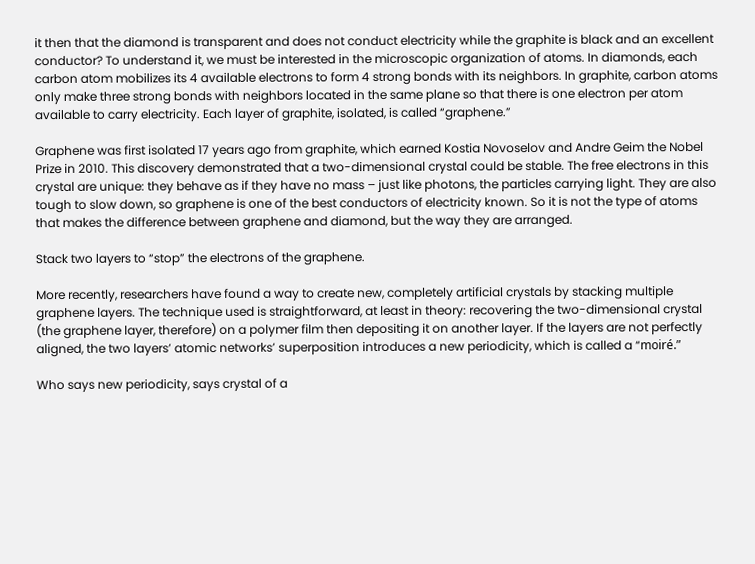it then that the diamond is transparent and does not conduct electricity while the graphite is black and an excellent conductor? To understand it, we must be interested in the microscopic organization of atoms. In diamonds, each carbon atom mobilizes its 4 available electrons to form 4 strong bonds with its neighbors. In graphite, carbon atoms only make three strong bonds with neighbors located in the same plane so that there is one electron per atom available to carry electricity. Each layer of graphite, isolated, is called “graphene.”

Graphene was first isolated 17 years ago from graphite, which earned Kostia Novoselov and Andre Geim the Nobel Prize in 2010. This discovery demonstrated that a two-dimensional crystal could be stable. The free electrons in this crystal are unique: they behave as if they have no mass – just like photons, the particles carrying light. They are also tough to slow down, so graphene is one of the best conductors of electricity known. So it is not the type of atoms that makes the difference between graphene and diamond, but the way they are arranged.

Stack two layers to “stop” the electrons of the graphene.

More recently, researchers have found a way to create new, completely artificial crystals by stacking multiple graphene layers. The technique used is straightforward, at least in theory: recovering the two-dimensional crystal (the graphene layer, therefore) on a polymer film then depositing it on another layer. If the layers are not perfectly aligned, the two layers’ atomic networks’ superposition introduces a new periodicity, which is called a “moiré.”

Who says new periodicity, says crystal of a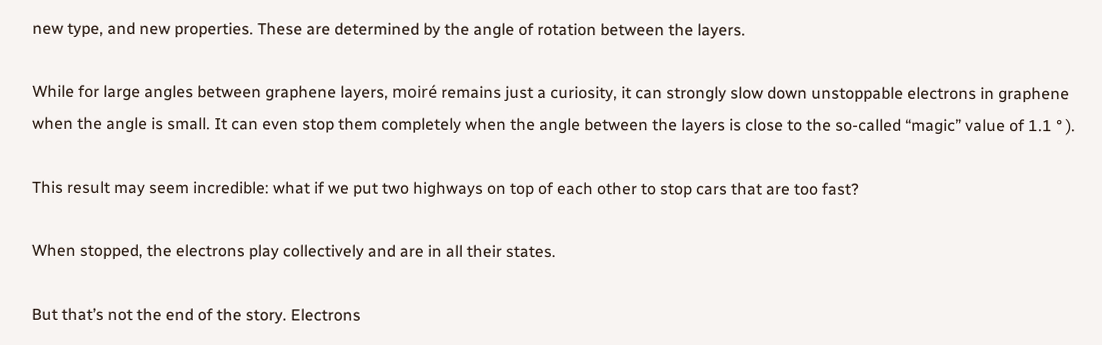new type, and new properties. These are determined by the angle of rotation between the layers.

While for large angles between graphene layers, moiré remains just a curiosity, it can strongly slow down unstoppable electrons in graphene when the angle is small. It can even stop them completely when the angle between the layers is close to the so-called “magic” value of 1.1 ° ).

This result may seem incredible: what if we put two highways on top of each other to stop cars that are too fast?

When stopped, the electrons play collectively and are in all their states.

But that’s not the end of the story. Electrons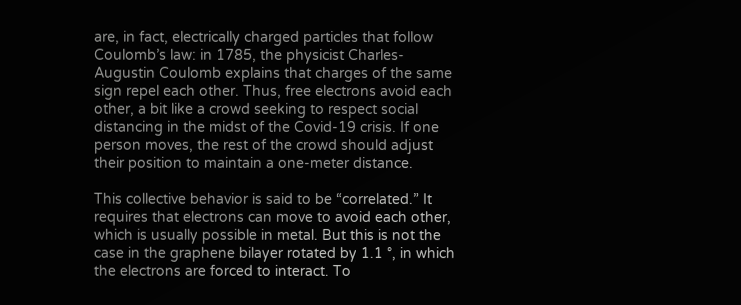are, in fact, electrically charged particles that follow Coulomb’s law: in 1785, the physicist Charles-Augustin Coulomb explains that charges of the same sign repel each other. Thus, free electrons avoid each other, a bit like a crowd seeking to respect social distancing in the midst of the Covid-19 crisis. If one person moves, the rest of the crowd should adjust their position to maintain a one-meter distance.

This collective behavior is said to be “correlated.” It requires that electrons can move to avoid each other, which is usually possible in metal. But this is not the case in the graphene bilayer rotated by 1.1 °, in which the electrons are forced to interact. To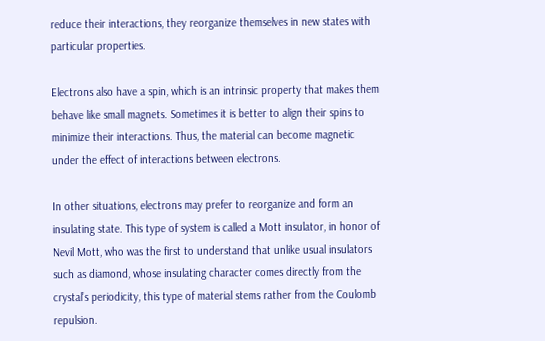reduce their interactions, they reorganize themselves in new states with particular properties.

Electrons also have a spin, which is an intrinsic property that makes them behave like small magnets. Sometimes it is better to align their spins to minimize their interactions. Thus, the material can become magnetic under the effect of interactions between electrons.

In other situations, electrons may prefer to reorganize and form an insulating state. This type of system is called a Mott insulator, in honor of Nevil Mott, who was the first to understand that unlike usual insulators such as diamond, whose insulating character comes directly from the crystal’s periodicity, this type of material stems rather from the Coulomb repulsion.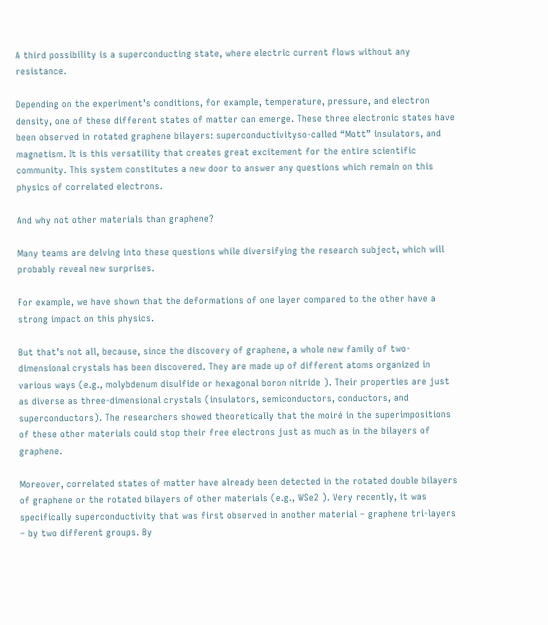A third possibility is a superconducting state, where electric current flows without any resistance.

Depending on the experiment’s conditions, for example, temperature, pressure, and electron density, one of these different states of matter can emerge. These three electronic states have been observed in rotated graphene bilayers: superconductivityso-called “Mott” insulators, and magnetism. It is this versatility that creates great excitement for the entire scientific community. This system constitutes a new door to answer any questions which remain on this physics of correlated electrons.

And why not other materials than graphene?

Many teams are delving into these questions while diversifying the research subject, which will probably reveal new surprises.

For example, we have shown that the deformations of one layer compared to the other have a strong impact on this physics.

But that’s not all, because, since the discovery of graphene, a whole new family of two-dimensional crystals has been discovered. They are made up of different atoms organized in various ways (e.g., molybdenum disulfide or hexagonal boron nitride ). Their properties are just as diverse as three-dimensional crystals (insulators, semiconductors, conductors, and superconductors). The researchers showed theoretically that the moiré in the superimpositions of these other materials could stop their free electrons just as much as in the bilayers of graphene.

Moreover, correlated states of matter have already been detected in the rotated double bilayers of graphene or the rotated bilayers of other materials (e.g., WSe2 ). Very recently, it was specifically superconductivity that was first observed in another material – graphene tri-layers – by two different groups. By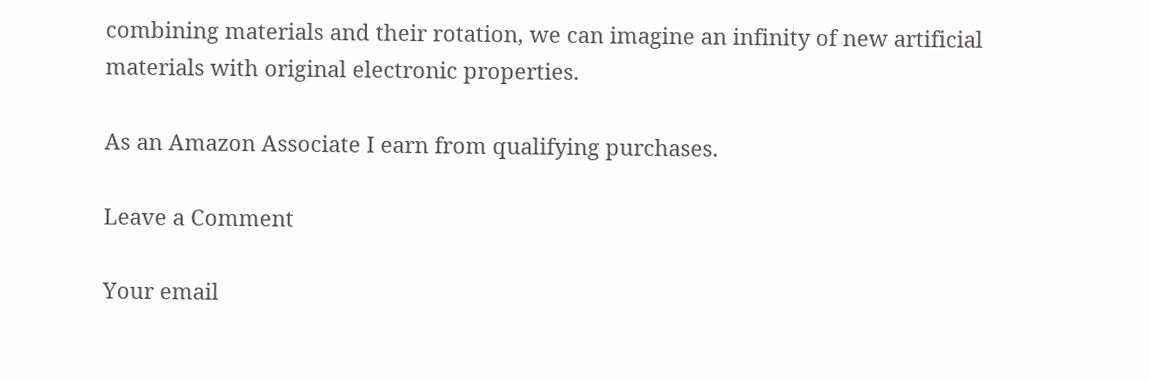combining materials and their rotation, we can imagine an infinity of new artificial materials with original electronic properties.

As an Amazon Associate I earn from qualifying purchases.

Leave a Comment

Your email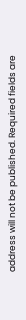address will not be published. Required fields are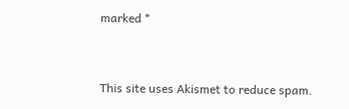marked *


This site uses Akismet to reduce spam.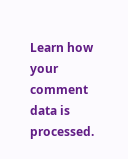Learn how your comment data is processed.